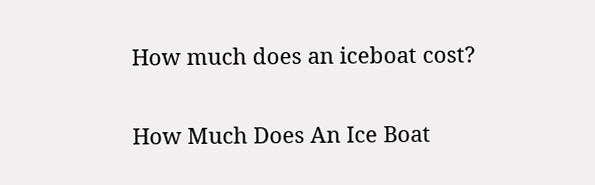How much does an iceboat cost?

How Much Does An Ice Boat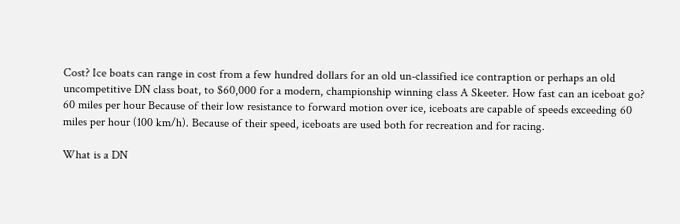Cost? Ice boats can range in cost from a few hundred dollars for an old un-classified ice contraption or perhaps an old uncompetitive DN class boat, to $60,000 for a modern, championship winning class A Skeeter. How fast can an iceboat go?
60 miles per hour Because of their low resistance to forward motion over ice, iceboats are capable of speeds exceeding 60 miles per hour (100 km/h). Because of their speed, iceboats are used both for recreation and for racing.

What is a DN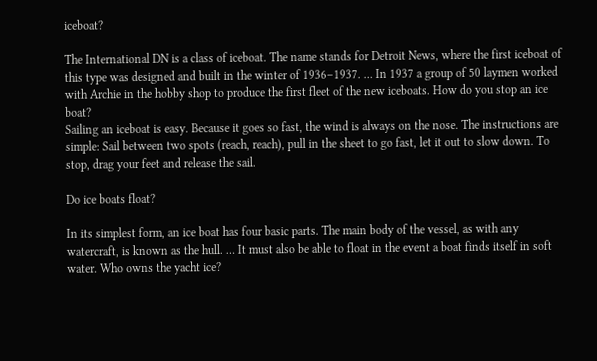iceboat?

The International DN is a class of iceboat. The name stands for Detroit News, where the first iceboat of this type was designed and built in the winter of 1936–1937. … In 1937 a group of 50 laymen worked with Archie in the hobby shop to produce the first fleet of the new iceboats. How do you stop an ice boat?
Sailing an iceboat is easy. Because it goes so fast, the wind is always on the nose. The instructions are simple: Sail between two spots (reach, reach), pull in the sheet to go fast, let it out to slow down. To stop, drag your feet and release the sail.

Do ice boats float?

In its simplest form, an ice boat has four basic parts. The main body of the vessel, as with any watercraft, is known as the hull. … It must also be able to float in the event a boat finds itself in soft water. Who owns the yacht ice?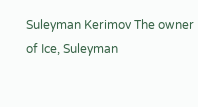Suleyman Kerimov The owner of Ice, Suleyman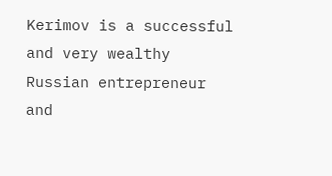Kerimov is a successful and very wealthy Russian entrepreneur and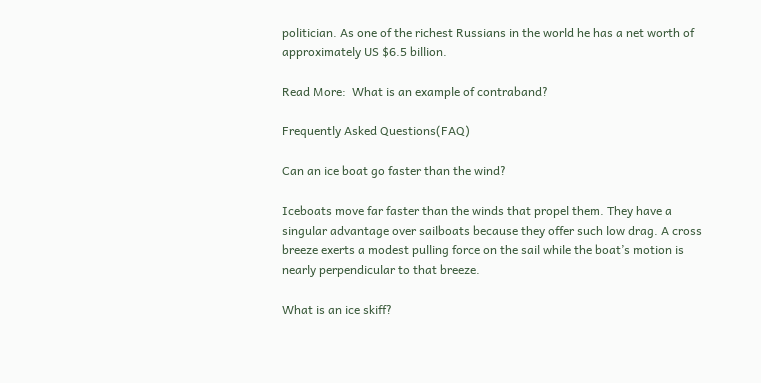politician. As one of the richest Russians in the world he has a net worth of approximately US $6.5 billion.

Read More:  What is an example of contraband?

Frequently Asked Questions(FAQ)

Can an ice boat go faster than the wind?

Iceboats move far faster than the winds that propel them. They have a singular advantage over sailboats because they offer such low drag. A cross breeze exerts a modest pulling force on the sail while the boat’s motion is nearly perpendicular to that breeze.

What is an ice skiff?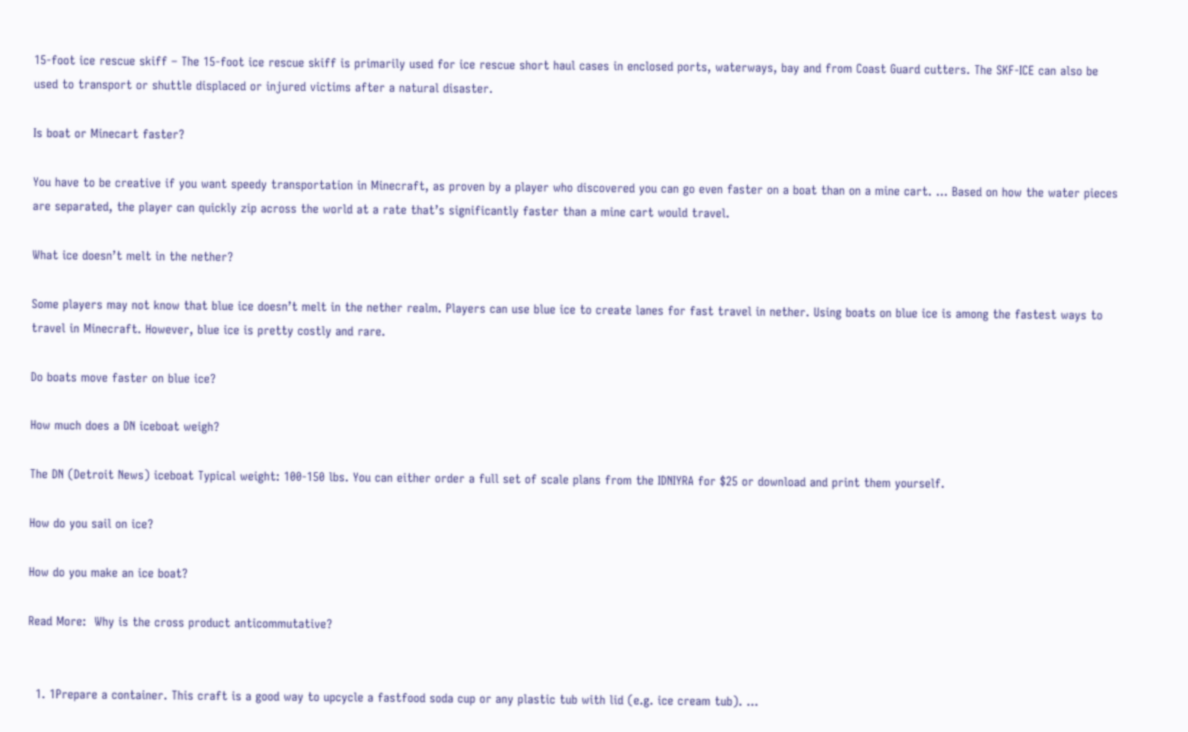15-foot ice rescue skiff – The 15-foot ice rescue skiff is primarily used for ice rescue short haul cases in enclosed ports, waterways, bay and from Coast Guard cutters. The SKF-ICE can also be used to transport or shuttle displaced or injured victims after a natural disaster.

Is boat or Minecart faster?

You have to be creative if you want speedy transportation in Minecraft, as proven by a player who discovered you can go even faster on a boat than on a mine cart. … Based on how the water pieces are separated, the player can quickly zip across the world at a rate that’s significantly faster than a mine cart would travel.

What ice doesn’t melt in the nether?

Some players may not know that blue ice doesn’t melt in the nether realm. Players can use blue ice to create lanes for fast travel in nether. Using boats on blue ice is among the fastest ways to travel in Minecraft. However, blue ice is pretty costly and rare.

Do boats move faster on blue ice?

How much does a DN iceboat weigh?

The DN (Detroit News) iceboat Typical weight: 100-150 lbs. You can either order a full set of scale plans from the IDNIYRA for $25 or download and print them yourself.

How do you sail on ice?

How do you make an ice boat?

Read More:  Why is the cross product anticommutative?


  1. 1Prepare a container. This craft is a good way to upcycle a fastfood soda cup or any plastic tub with lid (e.g. ice cream tub). …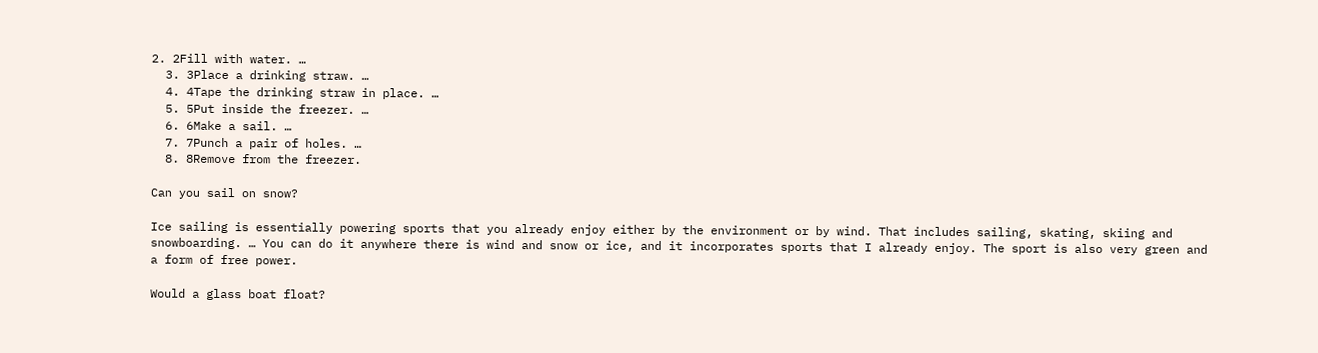2. 2Fill with water. …
  3. 3Place a drinking straw. …
  4. 4Tape the drinking straw in place. …
  5. 5Put inside the freezer. …
  6. 6Make a sail. …
  7. 7Punch a pair of holes. …
  8. 8Remove from the freezer.

Can you sail on snow?

Ice sailing is essentially powering sports that you already enjoy either by the environment or by wind. That includes sailing, skating, skiing and snowboarding. … You can do it anywhere there is wind and snow or ice, and it incorporates sports that I already enjoy. The sport is also very green and a form of free power.

Would a glass boat float?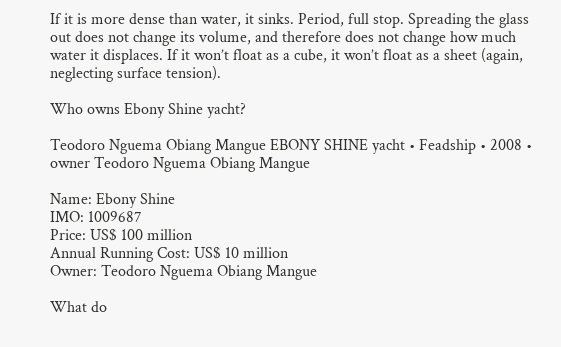If it is more dense than water, it sinks. Period, full stop. Spreading the glass out does not change its volume, and therefore does not change how much water it displaces. If it won’t float as a cube, it won’t float as a sheet (again, neglecting surface tension).

Who owns Ebony Shine yacht?

Teodoro Nguema Obiang Mangue EBONY SHINE yacht • Feadship • 2008 • owner Teodoro Nguema Obiang Mangue

Name: Ebony Shine
IMO: 1009687
Price: US$ 100 million
Annual Running Cost: US$ 10 million
Owner: Teodoro Nguema Obiang Mangue

What do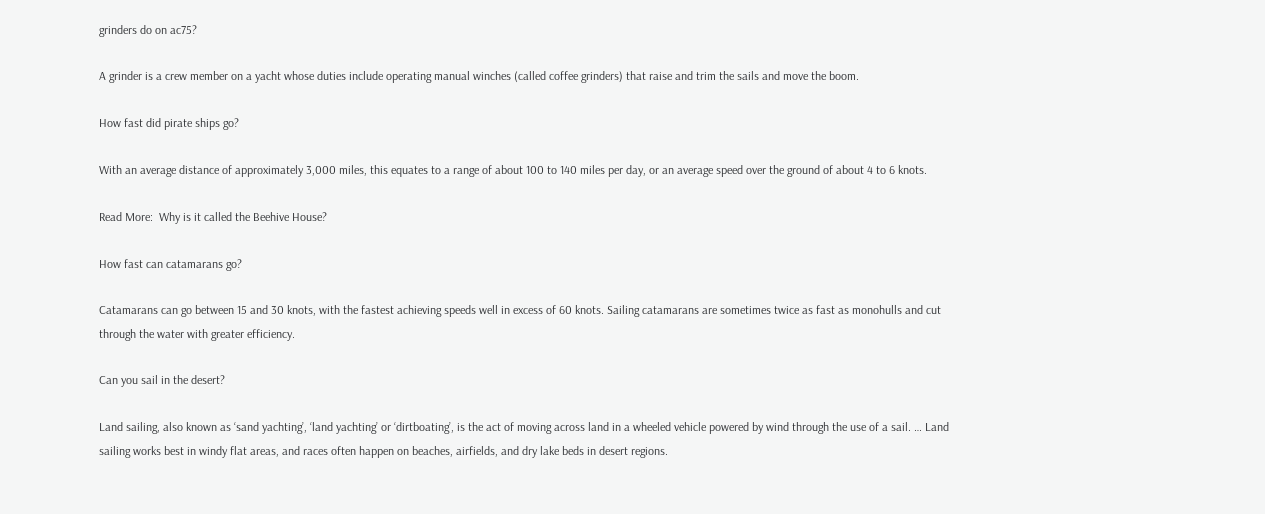grinders do on ac75?

A grinder is a crew member on a yacht whose duties include operating manual winches (called coffee grinders) that raise and trim the sails and move the boom.

How fast did pirate ships go?

With an average distance of approximately 3,000 miles, this equates to a range of about 100 to 140 miles per day, or an average speed over the ground of about 4 to 6 knots.

Read More:  Why is it called the Beehive House?

How fast can catamarans go?

Catamarans can go between 15 and 30 knots, with the fastest achieving speeds well in excess of 60 knots. Sailing catamarans are sometimes twice as fast as monohulls and cut through the water with greater efficiency.

Can you sail in the desert?

Land sailing, also known as ‘sand yachting’, ‘land yachting’ or ‘dirtboating’, is the act of moving across land in a wheeled vehicle powered by wind through the use of a sail. … Land sailing works best in windy flat areas, and races often happen on beaches, airfields, and dry lake beds in desert regions.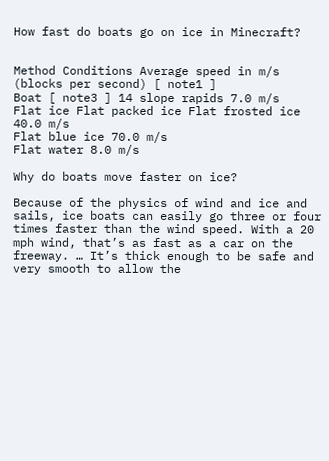How fast do boats go on ice in Minecraft?


Method Conditions Average speed in m/s (blocks per second) [ note1 ]
Boat [ note3 ] 14 slope rapids 7.0 m/s
Flat ice Flat packed ice Flat frosted ice 40.0 m/s
Flat blue ice 70.0 m/s
Flat water 8.0 m/s

Why do boats move faster on ice?

Because of the physics of wind and ice and sails, ice boats can easily go three or four times faster than the wind speed. With a 20 mph wind, that’s as fast as a car on the freeway. … It’s thick enough to be safe and very smooth to allow the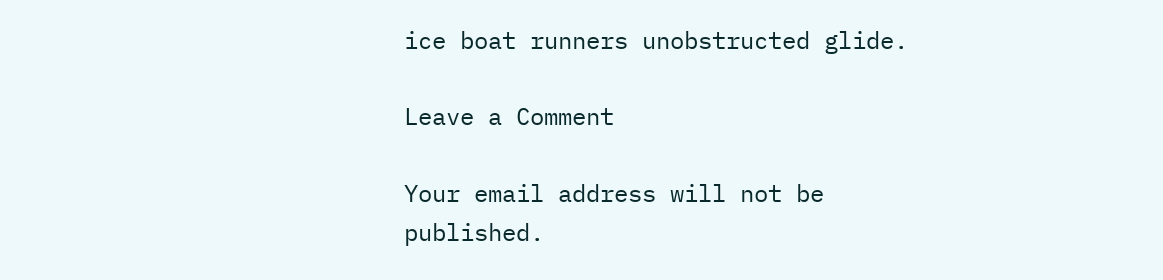ice boat runners unobstructed glide.

Leave a Comment

Your email address will not be published.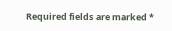Required fields are marked *